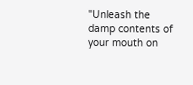"Unleash the damp contents of your mouth on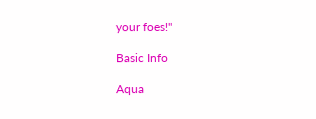your foes!"

Basic Info

Aqua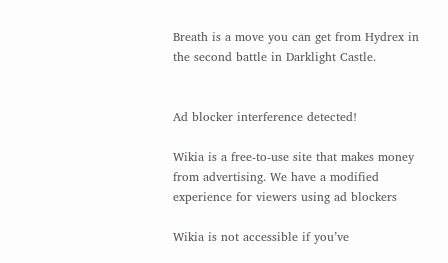Breath is a move you can get from Hydrex in the second battle in Darklight Castle.


Ad blocker interference detected!

Wikia is a free-to-use site that makes money from advertising. We have a modified experience for viewers using ad blockers

Wikia is not accessible if you’ve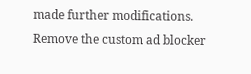made further modifications. Remove the custom ad blocker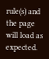rule(s) and the page will load as expected.